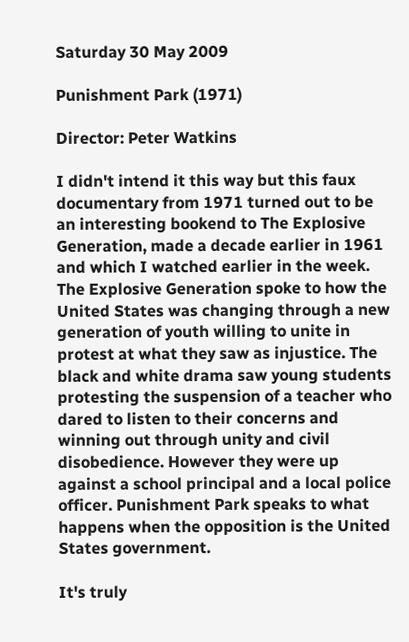Saturday 30 May 2009

Punishment Park (1971)

Director: Peter Watkins

I didn't intend it this way but this faux documentary from 1971 turned out to be an interesting bookend to The Explosive Generation, made a decade earlier in 1961 and which I watched earlier in the week. The Explosive Generation spoke to how the United States was changing through a new generation of youth willing to unite in protest at what they saw as injustice. The black and white drama saw young students protesting the suspension of a teacher who dared to listen to their concerns and winning out through unity and civil disobedience. However they were up against a school principal and a local police officer. Punishment Park speaks to what happens when the opposition is the United States government.

It's truly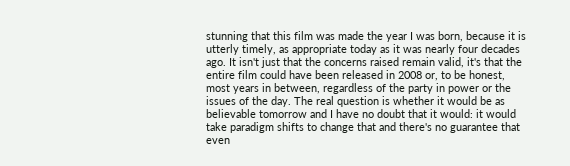stunning that this film was made the year I was born, because it is utterly timely, as appropriate today as it was nearly four decades ago. It isn't just that the concerns raised remain valid, it's that the entire film could have been released in 2008 or, to be honest, most years in between, regardless of the party in power or the issues of the day. The real question is whether it would be as believable tomorrow and I have no doubt that it would: it would take paradigm shifts to change that and there's no guarantee that even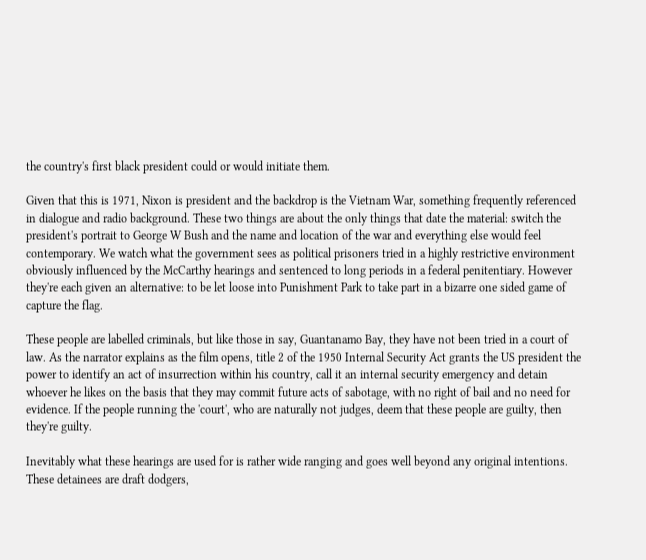the country's first black president could or would initiate them.

Given that this is 1971, Nixon is president and the backdrop is the Vietnam War, something frequently referenced in dialogue and radio background. These two things are about the only things that date the material: switch the president's portrait to George W Bush and the name and location of the war and everything else would feel contemporary. We watch what the government sees as political prisoners tried in a highly restrictive environment obviously influenced by the McCarthy hearings and sentenced to long periods in a federal penitentiary. However they're each given an alternative: to be let loose into Punishment Park to take part in a bizarre one sided game of capture the flag.

These people are labelled criminals, but like those in say, Guantanamo Bay, they have not been tried in a court of law. As the narrator explains as the film opens, title 2 of the 1950 Internal Security Act grants the US president the power to identify an act of insurrection within his country, call it an internal security emergency and detain whoever he likes on the basis that they may commit future acts of sabotage, with no right of bail and no need for evidence. If the people running the 'court', who are naturally not judges, deem that these people are guilty, then they're guilty.

Inevitably what these hearings are used for is rather wide ranging and goes well beyond any original intentions. These detainees are draft dodgers,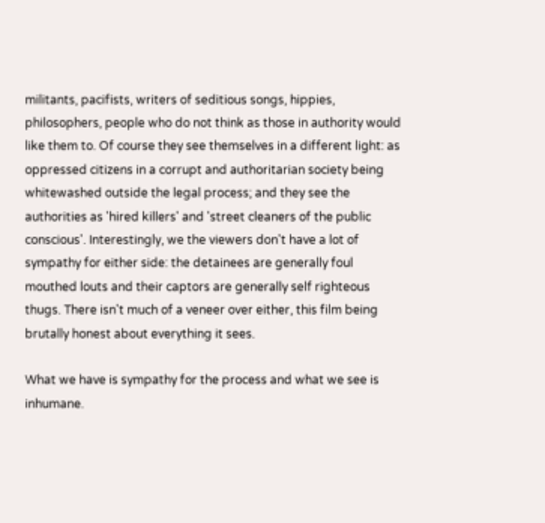militants, pacifists, writers of seditious songs, hippies, philosophers, people who do not think as those in authority would like them to. Of course they see themselves in a different light: as oppressed citizens in a corrupt and authoritarian society being whitewashed outside the legal process; and they see the authorities as 'hired killers' and 'street cleaners of the public conscious'. Interestingly, we the viewers don't have a lot of sympathy for either side: the detainees are generally foul mouthed louts and their captors are generally self righteous thugs. There isn't much of a veneer over either, this film being brutally honest about everything it sees.

What we have is sympathy for the process and what we see is inhumane.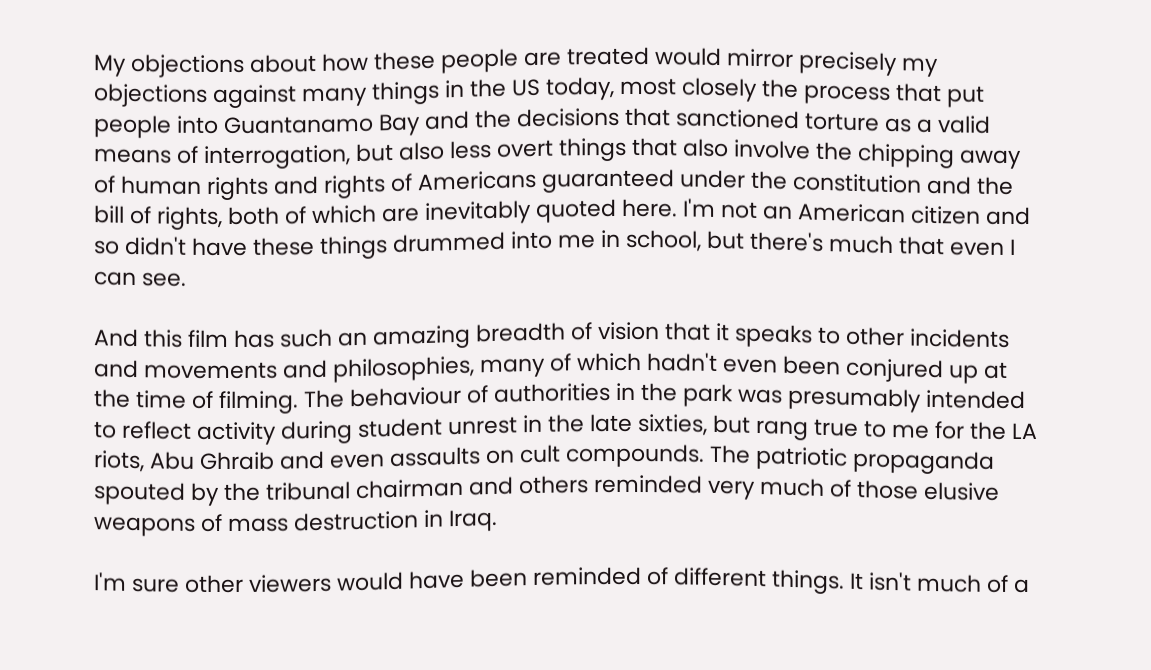My objections about how these people are treated would mirror precisely my objections against many things in the US today, most closely the process that put people into Guantanamo Bay and the decisions that sanctioned torture as a valid means of interrogation, but also less overt things that also involve the chipping away of human rights and rights of Americans guaranteed under the constitution and the bill of rights, both of which are inevitably quoted here. I'm not an American citizen and so didn't have these things drummed into me in school, but there's much that even I can see.

And this film has such an amazing breadth of vision that it speaks to other incidents and movements and philosophies, many of which hadn't even been conjured up at the time of filming. The behaviour of authorities in the park was presumably intended to reflect activity during student unrest in the late sixties, but rang true to me for the LA riots, Abu Ghraib and even assaults on cult compounds. The patriotic propaganda spouted by the tribunal chairman and others reminded very much of those elusive weapons of mass destruction in Iraq.

I'm sure other viewers would have been reminded of different things. It isn't much of a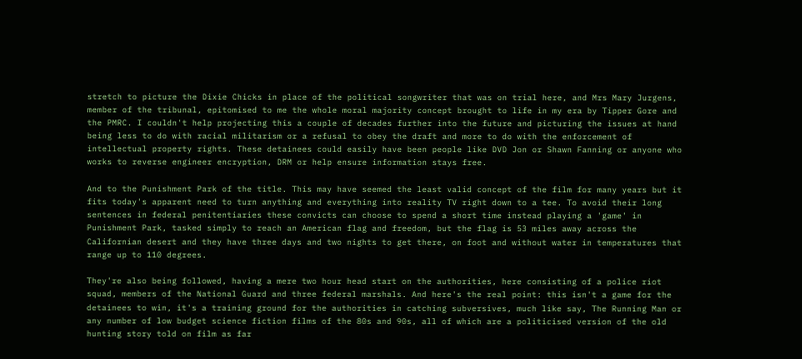stretch to picture the Dixie Chicks in place of the political songwriter that was on trial here, and Mrs Mary Jurgens, member of the tribunal, epitomised to me the whole moral majority concept brought to life in my era by Tipper Gore and the PMRC. I couldn't help projecting this a couple of decades further into the future and picturing the issues at hand being less to do with racial militarism or a refusal to obey the draft and more to do with the enforcement of intellectual property rights. These detainees could easily have been people like DVD Jon or Shawn Fanning or anyone who works to reverse engineer encryption, DRM or help ensure information stays free.

And to the Punishment Park of the title. This may have seemed the least valid concept of the film for many years but it fits today's apparent need to turn anything and everything into reality TV right down to a tee. To avoid their long sentences in federal penitentiaries these convicts can choose to spend a short time instead playing a 'game' in Punishment Park, tasked simply to reach an American flag and freedom, but the flag is 53 miles away across the Californian desert and they have three days and two nights to get there, on foot and without water in temperatures that range up to 110 degrees.

They're also being followed, having a mere two hour head start on the authorities, here consisting of a police riot squad, members of the National Guard and three federal marshals. And here's the real point: this isn't a game for the detainees to win, it's a training ground for the authorities in catching subversives, much like say, The Running Man or any number of low budget science fiction films of the 80s and 90s, all of which are a politicised version of the old hunting story told on film as far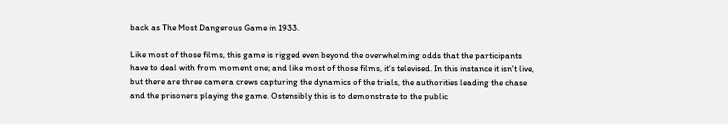back as The Most Dangerous Game in 1933.

Like most of those films, this game is rigged even beyond the overwhelming odds that the participants have to deal with from moment one; and like most of those films, it's televised. In this instance it isn't live, but there are three camera crews capturing the dynamics of the trials, the authorities leading the chase and the prisoners playing the game. Ostensibly this is to demonstrate to the public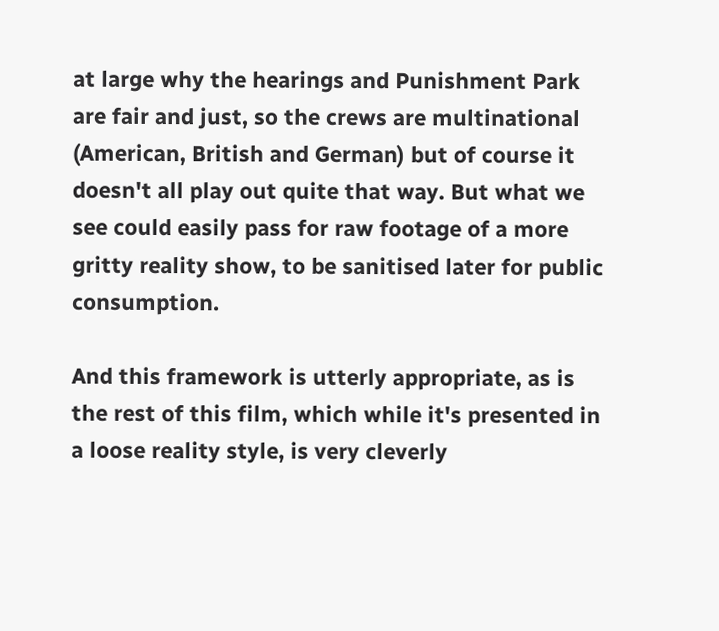at large why the hearings and Punishment Park are fair and just, so the crews are multinational (American, British and German) but of course it doesn't all play out quite that way. But what we see could easily pass for raw footage of a more gritty reality show, to be sanitised later for public consumption.

And this framework is utterly appropriate, as is the rest of this film, which while it's presented in a loose reality style, is very cleverly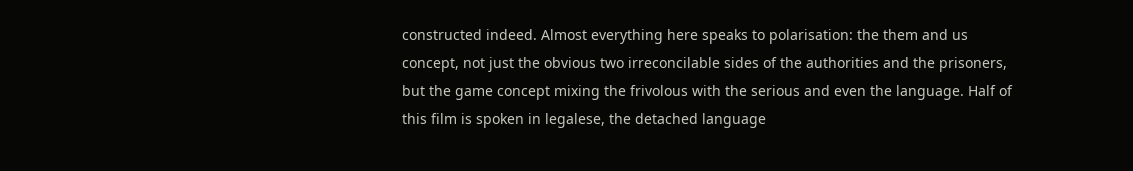constructed indeed. Almost everything here speaks to polarisation: the them and us concept, not just the obvious two irreconcilable sides of the authorities and the prisoners, but the game concept mixing the frivolous with the serious and even the language. Half of this film is spoken in legalese, the detached language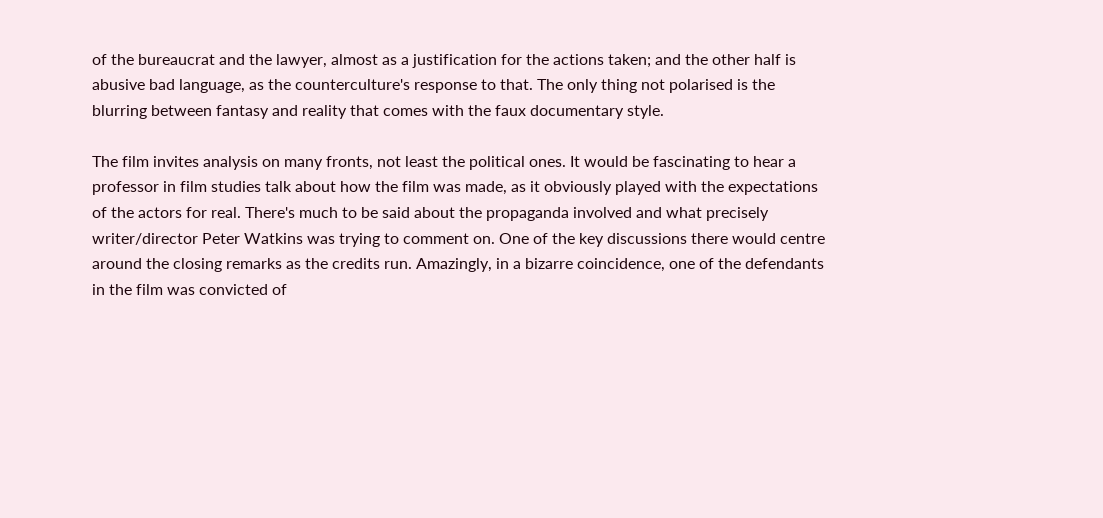of the bureaucrat and the lawyer, almost as a justification for the actions taken; and the other half is abusive bad language, as the counterculture's response to that. The only thing not polarised is the blurring between fantasy and reality that comes with the faux documentary style.

The film invites analysis on many fronts, not least the political ones. It would be fascinating to hear a professor in film studies talk about how the film was made, as it obviously played with the expectations of the actors for real. There's much to be said about the propaganda involved and what precisely writer/director Peter Watkins was trying to comment on. One of the key discussions there would centre around the closing remarks as the credits run. Amazingly, in a bizarre coincidence, one of the defendants in the film was convicted of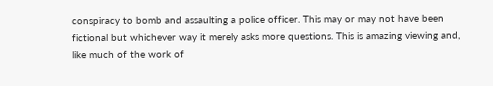conspiracy to bomb and assaulting a police officer. This may or may not have been fictional but whichever way it merely asks more questions. This is amazing viewing and, like much of the work of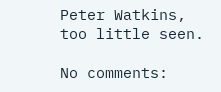Peter Watkins, too little seen.

No comments: